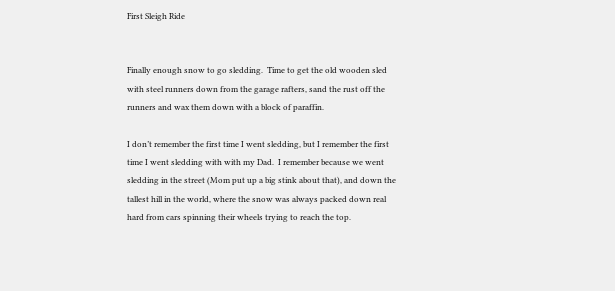First Sleigh Ride


Finally enough snow to go sledding.  Time to get the old wooden sled with steel runners down from the garage rafters, sand the rust off the runners and wax them down with a block of paraffin.

I don’t remember the first time I went sledding, but I remember the first time I went sledding with with my Dad.  I remember because we went sledding in the street (Mom put up a big stink about that), and down the tallest hill in the world, where the snow was always packed down real hard from cars spinning their wheels trying to reach the top.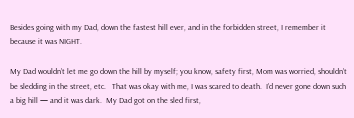Besides going with my Dad, down the fastest hill ever, and in the forbidden street, I remember it because it was NIGHT.

My Dad wouldn’t let me go down the hill by myself; you know, safety first, Mom was worried, shouldn’t be sledding in the street, etc.   That was okay with me, I was scared to death.  I’d never gone down such a big hill — and it was dark.  My Dad got on the sled first,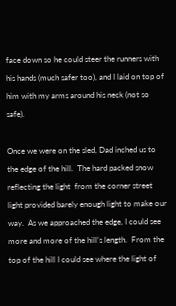face down so he could steer the runners with his hands (much safer too), and I laid on top of him with my arms around his neck (not so safe).

Once we were on the sled, Dad inched us to the edge of the hill.  The hard packed snow reflecting the light  from the corner street light provided barely enough light to make our way.  As we approached the edge, I could see more and more of the hill’s length.  From the top of the hill I could see where the light of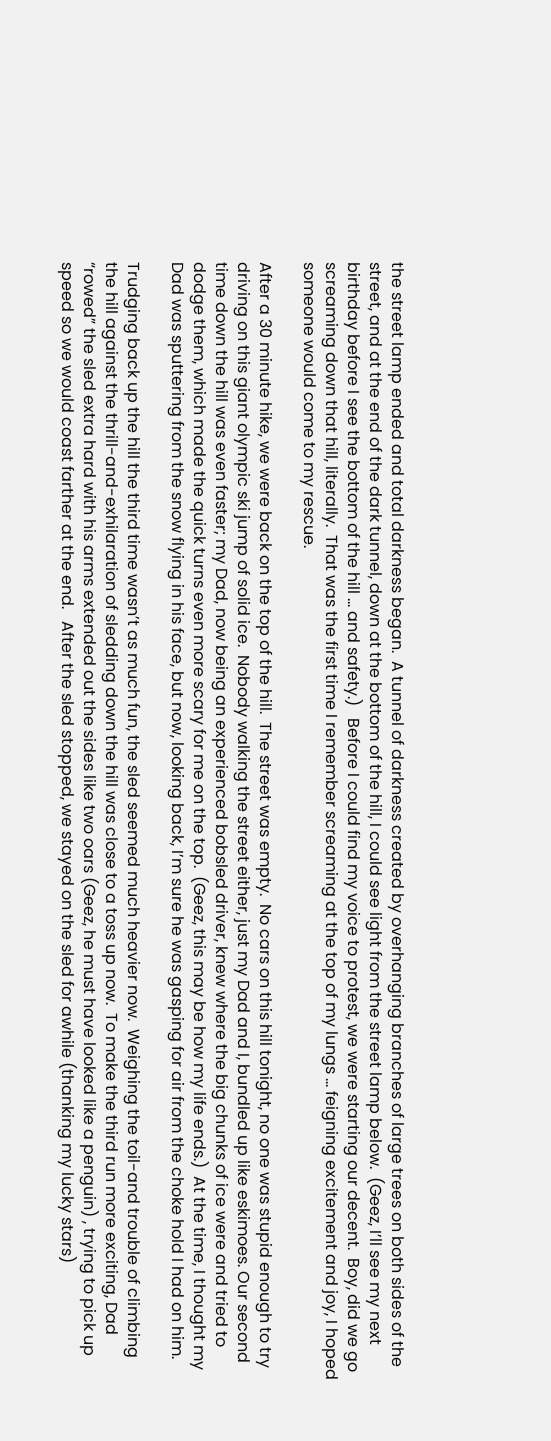the street lamp ended and total darkness began.  A tunnel of darkness created by overhanging branches of large trees on both sides of the street, and at the end of the dark tunnel, down at the bottom of the hill, I could see light from the street lamp below.  (Geez, I’ll see my next birthday before I see the bottom of the hill … and safety.)   Before I could find my voice to protest, we were starting our decent.  Boy, did we go screaming down that hill, literally.  That was the first time I remember screaming at the top of my lungs … feigning excitement and joy, I hoped someone would come to my rescue.

After a 30 minute hike, we were back on the top of the hill.  The street was empty.  No cars on this hill tonight, no one was stupid enough to try driving on this giant olympic ski jump of solid ice.  Nobody walking the street either, just my Dad and I, bundled up like eskimoes. Our second time down the hill was even faster; my Dad, now being an experienced bobsled driver, knew where the big chunks of ice were and tried to dodge them, which made the quick turns even more scary for me on the top.  (Geez, this may be how my life ends.)  At the time, I thought my Dad was sputtering from the snow flying in his face, but now, looking back, I’m sure he was gasping for air from the choke hold I had on him.

Trudging back up the hill the third time wasn’t as much fun, the sled seemed much heavier now.  Weighing the toil-and trouble of climbing the hill against the thrill-and-exhilaration of sledding down the hill was close to a toss up now.  To make the third run more exciting, Dad “rowed” the sled extra hard with his arms extended out the sides like two oars (Geez, he must have looked like a penguin) , trying to pick up speed so we would coast farther at the end.   After the sled stopped, we stayed on the sled for awhile (thanking my lucky stars)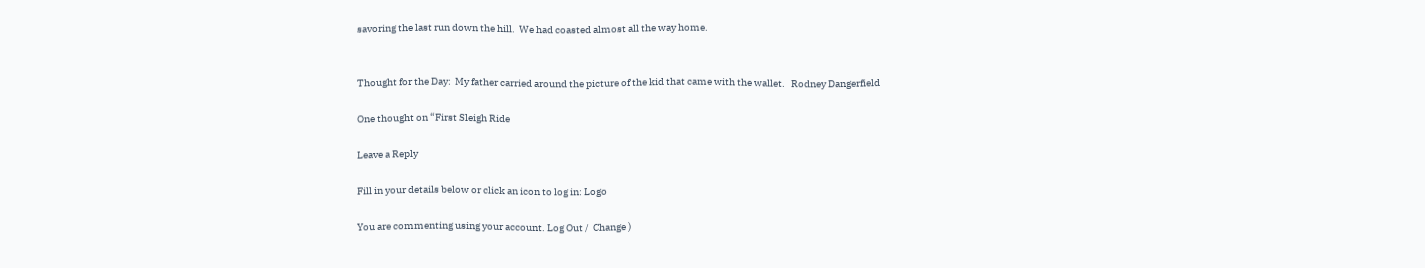savoring the last run down the hill.  We had coasted almost all the way home.


Thought for the Day:  My father carried around the picture of the kid that came with the wallet.   Rodney Dangerfield

One thought on “First Sleigh Ride

Leave a Reply

Fill in your details below or click an icon to log in: Logo

You are commenting using your account. Log Out /  Change )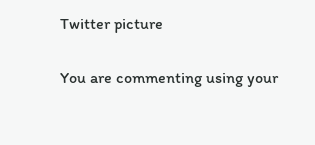Twitter picture

You are commenting using your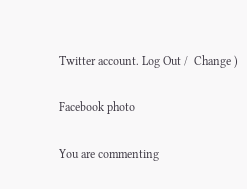Twitter account. Log Out /  Change )

Facebook photo

You are commenting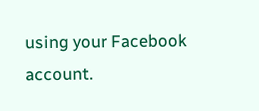using your Facebook account.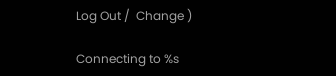Log Out /  Change )

Connecting to %s